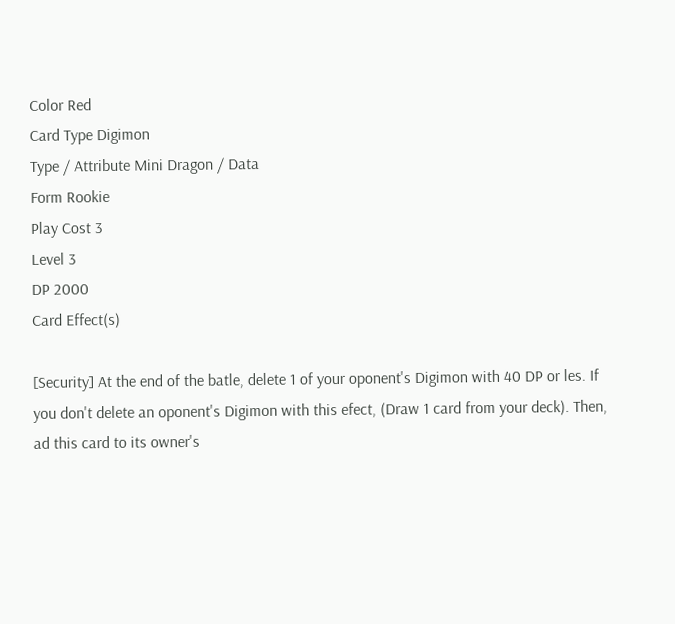Color Red
Card Type Digimon
Type / Attribute Mini Dragon / Data
Form Rookie
Play Cost 3
Level 3
DP 2000
Card Effect(s)

[Security] At the end of the batle, delete 1 of your oponent's Digimon with 40 DP or les. If you don't delete an oponent's Digimon with this efect, (Draw 1 card from your deck). Then, ad this card to its owner's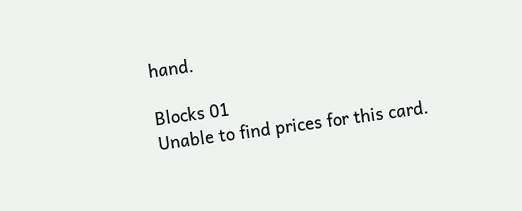hand.

Blocks 01
Unable to find prices for this card.